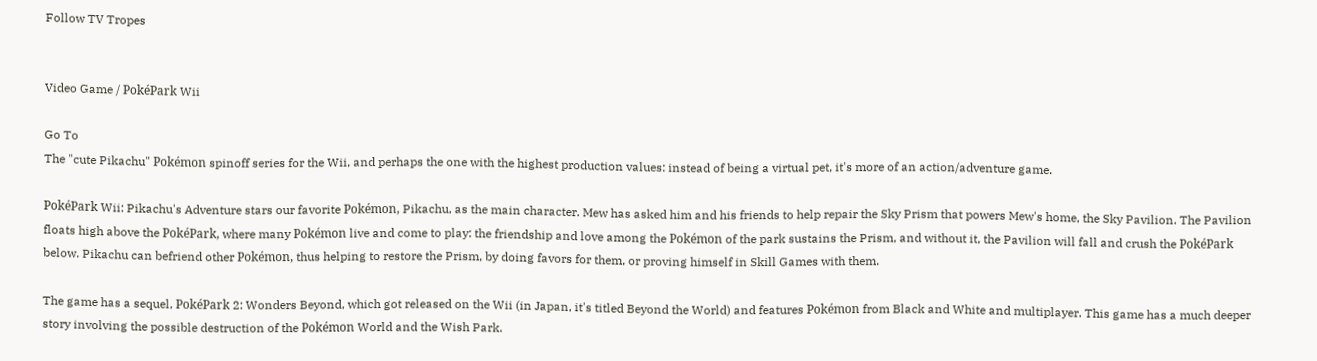Follow TV Tropes


Video Game / PokéPark Wii

Go To
The "cute Pikachu" Pokémon spinoff series for the Wii, and perhaps the one with the highest production values: instead of being a virtual pet, it's more of an action/adventure game.

PokéPark Wii: Pikachu's Adventure stars our favorite Pokémon, Pikachu, as the main character. Mew has asked him and his friends to help repair the Sky Prism that powers Mew's home, the Sky Pavilion. The Pavilion floats high above the PokéPark, where many Pokémon live and come to play: the friendship and love among the Pokémon of the park sustains the Prism, and without it, the Pavilion will fall and crush the PokéPark below. Pikachu can befriend other Pokémon, thus helping to restore the Prism, by doing favors for them, or proving himself in Skill Games with them.

The game has a sequel, PokéPark 2: Wonders Beyond, which got released on the Wii (in Japan, it's titled Beyond the World) and features Pokémon from Black and White and multiplayer. This game has a much deeper story involving the possible destruction of the Pokémon World and the Wish Park.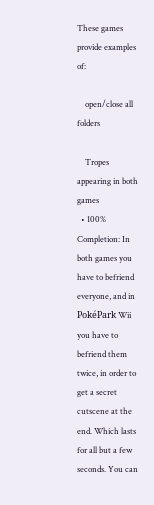These games provide examples of:

    open/close all folders

    Tropes appearing in both games
  • 100% Completion: In both games you have to befriend everyone, and in PokéPark Wii you have to befriend them twice, in order to get a secret cutscene at the end. Which lasts for all but a few seconds. You can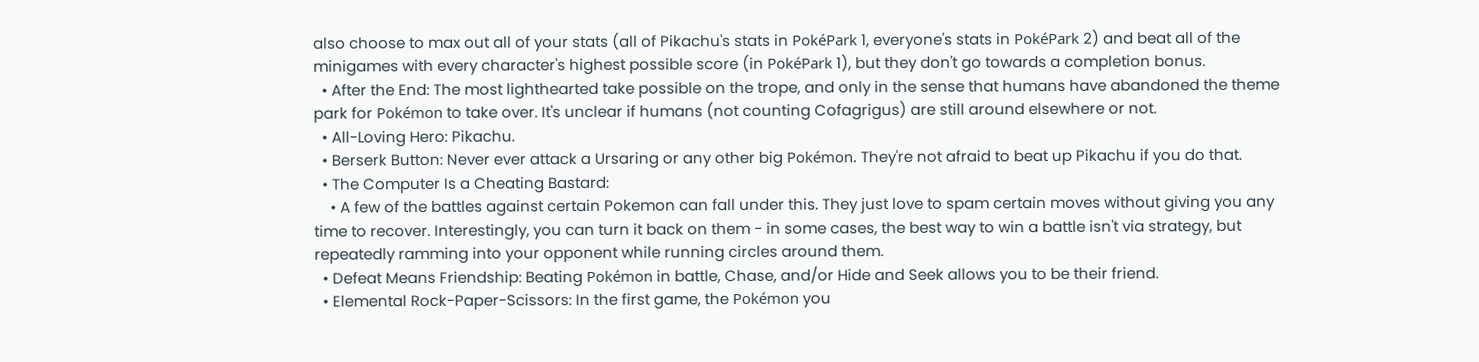also choose to max out all of your stats (all of Pikachu's stats in PokéPark 1, everyone's stats in PokéPark 2) and beat all of the minigames with every character's highest possible score (in PokéPark 1), but they don't go towards a completion bonus.
  • After the End: The most lighthearted take possible on the trope, and only in the sense that humans have abandoned the theme park for Pokémon to take over. It's unclear if humans (not counting Cofagrigus) are still around elsewhere or not.
  • All-Loving Hero: Pikachu.
  • Berserk Button: Never ever attack a Ursaring or any other big Pokémon. They're not afraid to beat up Pikachu if you do that.
  • The Computer Is a Cheating Bastard:
    • A few of the battles against certain Pokemon can fall under this. They just love to spam certain moves without giving you any time to recover. Interestingly, you can turn it back on them - in some cases, the best way to win a battle isn't via strategy, but repeatedly ramming into your opponent while running circles around them.
  • Defeat Means Friendship: Beating Pokémon in battle, Chase, and/or Hide and Seek allows you to be their friend.
  • Elemental Rock-Paper-Scissors: In the first game, the Pokémon you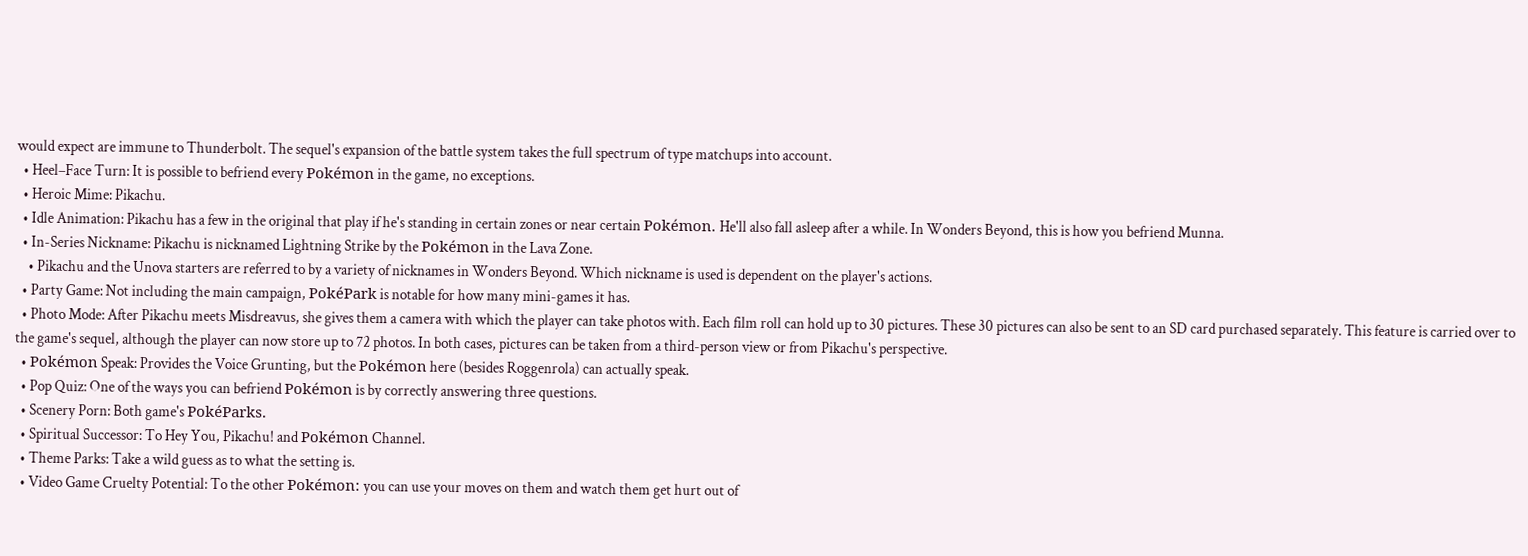would expect are immune to Thunderbolt. The sequel's expansion of the battle system takes the full spectrum of type matchups into account.
  • Heel–Face Turn: It is possible to befriend every Pokémon in the game, no exceptions.
  • Heroic Mime: Pikachu.
  • Idle Animation: Pikachu has a few in the original that play if he's standing in certain zones or near certain Pokémon. He'll also fall asleep after a while. In Wonders Beyond, this is how you befriend Munna.
  • In-Series Nickname: Pikachu is nicknamed Lightning Strike by the Pokémon in the Lava Zone.
    • Pikachu and the Unova starters are referred to by a variety of nicknames in Wonders Beyond. Which nickname is used is dependent on the player's actions.
  • Party Game: Not including the main campaign, PokéPark is notable for how many mini-games it has.
  • Photo Mode: After Pikachu meets Misdreavus, she gives them a camera with which the player can take photos with. Each film roll can hold up to 30 pictures. These 30 pictures can also be sent to an SD card purchased separately. This feature is carried over to the game's sequel, although the player can now store up to 72 photos. In both cases, pictures can be taken from a third-person view or from Pikachu's perspective.
  • Pokémon Speak: Provides the Voice Grunting, but the Pokémon here (besides Roggenrola) can actually speak.
  • Pop Quiz: One of the ways you can befriend Pokémon is by correctly answering three questions.
  • Scenery Porn: Both game's PokéParks.
  • Spiritual Successor: To Hey You, Pikachu! and Pokémon Channel.
  • Theme Parks: Take a wild guess as to what the setting is.
  • Video Game Cruelty Potential: To the other Pokémon: you can use your moves on them and watch them get hurt out of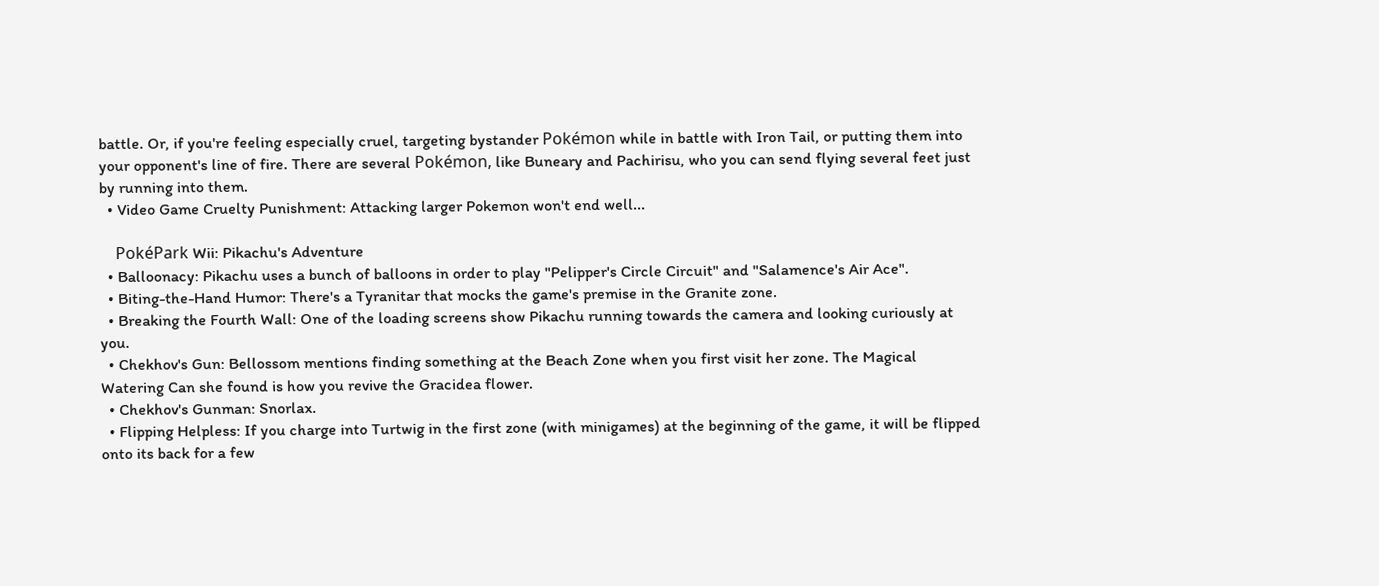battle. Or, if you're feeling especially cruel, targeting bystander Pokémon while in battle with Iron Tail, or putting them into your opponent's line of fire. There are several Pokémon, like Buneary and Pachirisu, who you can send flying several feet just by running into them.
  • Video Game Cruelty Punishment: Attacking larger Pokemon won't end well...

    PokéPark Wii: Pikachu's Adventure
  • Balloonacy: Pikachu uses a bunch of balloons in order to play "Pelipper's Circle Circuit" and "Salamence's Air Ace".
  • Biting-the-Hand Humor: There's a Tyranitar that mocks the game's premise in the Granite zone.
  • Breaking the Fourth Wall: One of the loading screens show Pikachu running towards the camera and looking curiously at you.
  • Chekhov's Gun: Bellossom mentions finding something at the Beach Zone when you first visit her zone. The Magical Watering Can she found is how you revive the Gracidea flower.
  • Chekhov's Gunman: Snorlax.
  • Flipping Helpless: If you charge into Turtwig in the first zone (with minigames) at the beginning of the game, it will be flipped onto its back for a few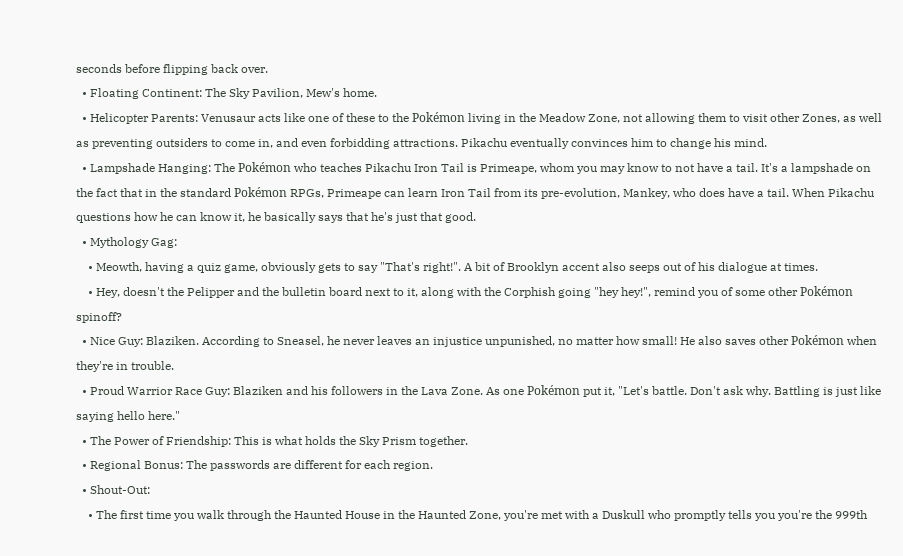seconds before flipping back over.
  • Floating Continent: The Sky Pavilion, Mew's home.
  • Helicopter Parents: Venusaur acts like one of these to the Pokémon living in the Meadow Zone, not allowing them to visit other Zones, as well as preventing outsiders to come in, and even forbidding attractions. Pikachu eventually convinces him to change his mind.
  • Lampshade Hanging: The Pokémon who teaches Pikachu Iron Tail is Primeape, whom you may know to not have a tail. It's a lampshade on the fact that in the standard Pokémon RPGs, Primeape can learn Iron Tail from its pre-evolution, Mankey, who does have a tail. When Pikachu questions how he can know it, he basically says that he's just that good.
  • Mythology Gag:
    • Meowth, having a quiz game, obviously gets to say "That's right!". A bit of Brooklyn accent also seeps out of his dialogue at times.
    • Hey, doesn't the Pelipper and the bulletin board next to it, along with the Corphish going "hey hey!", remind you of some other Pokémon spinoff?
  • Nice Guy: Blaziken. According to Sneasel, he never leaves an injustice unpunished, no matter how small! He also saves other Pokémon when they're in trouble.
  • Proud Warrior Race Guy: Blaziken and his followers in the Lava Zone. As one Pokémon put it, "Let's battle. Don't ask why. Battling is just like saying hello here."
  • The Power of Friendship: This is what holds the Sky Prism together.
  • Regional Bonus: The passwords are different for each region.
  • Shout-Out:
    • The first time you walk through the Haunted House in the Haunted Zone, you're met with a Duskull who promptly tells you you're the 999th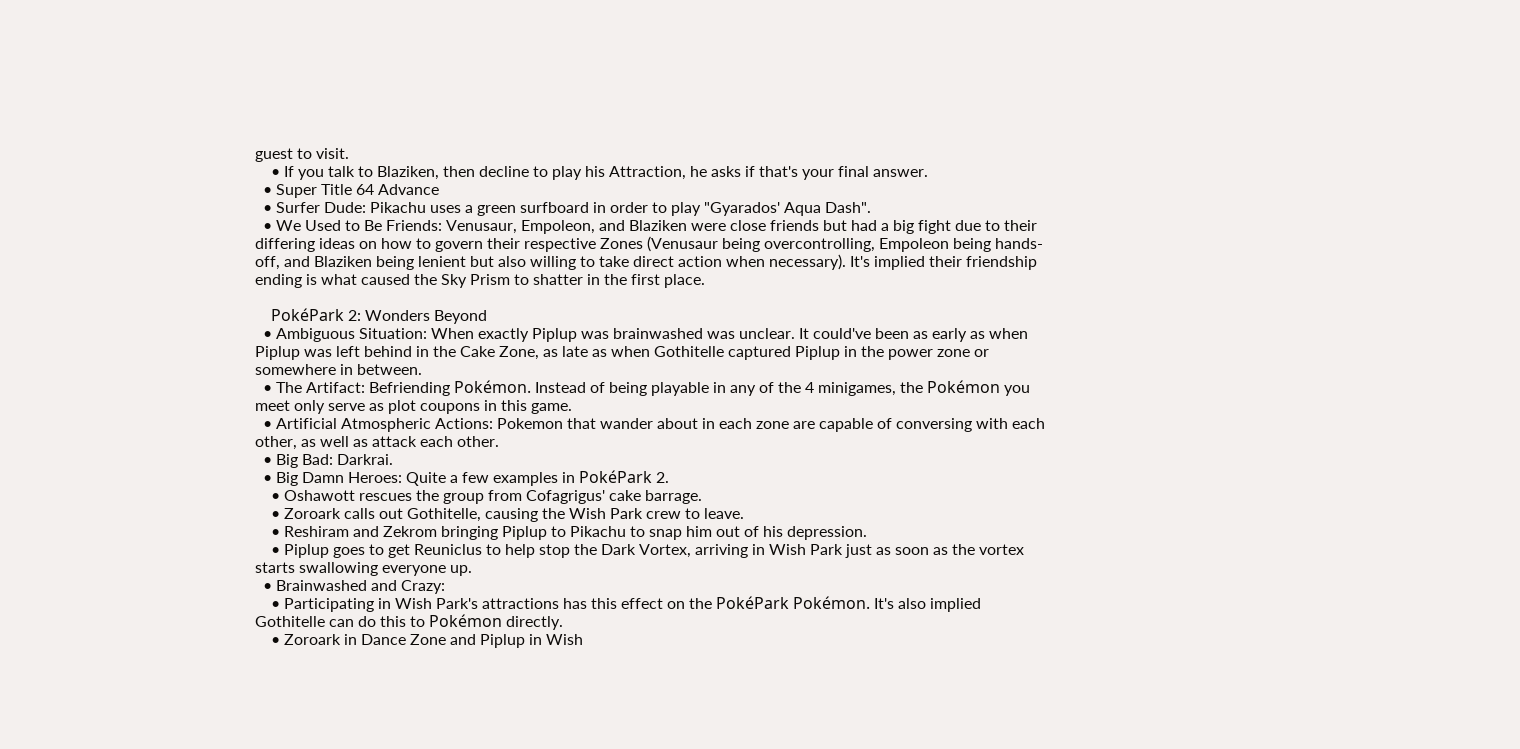guest to visit.
    • If you talk to Blaziken, then decline to play his Attraction, he asks if that's your final answer.
  • Super Title 64 Advance
  • Surfer Dude: Pikachu uses a green surfboard in order to play "Gyarados' Aqua Dash".
  • We Used to Be Friends: Venusaur, Empoleon, and Blaziken were close friends but had a big fight due to their differing ideas on how to govern their respective Zones (Venusaur being overcontrolling, Empoleon being hands-off, and Blaziken being lenient but also willing to take direct action when necessary). It's implied their friendship ending is what caused the Sky Prism to shatter in the first place.

    PokéPark 2: Wonders Beyond
  • Ambiguous Situation: When exactly Piplup was brainwashed was unclear. It could've been as early as when Piplup was left behind in the Cake Zone, as late as when Gothitelle captured Piplup in the power zone or somewhere in between.
  • The Artifact: Befriending Pokémon. Instead of being playable in any of the 4 minigames, the Pokémon you meet only serve as plot coupons in this game.
  • Artificial Atmospheric Actions: Pokemon that wander about in each zone are capable of conversing with each other, as well as attack each other.
  • Big Bad: Darkrai.
  • Big Damn Heroes: Quite a few examples in PokéPark 2.
    • Oshawott rescues the group from Cofagrigus' cake barrage.
    • Zoroark calls out Gothitelle, causing the Wish Park crew to leave.
    • Reshiram and Zekrom bringing Piplup to Pikachu to snap him out of his depression.
    • Piplup goes to get Reuniclus to help stop the Dark Vortex, arriving in Wish Park just as soon as the vortex starts swallowing everyone up.
  • Brainwashed and Crazy:
    • Participating in Wish Park's attractions has this effect on the PokéPark Pokémon. It's also implied Gothitelle can do this to Pokémon directly.
    • Zoroark in Dance Zone and Piplup in Wish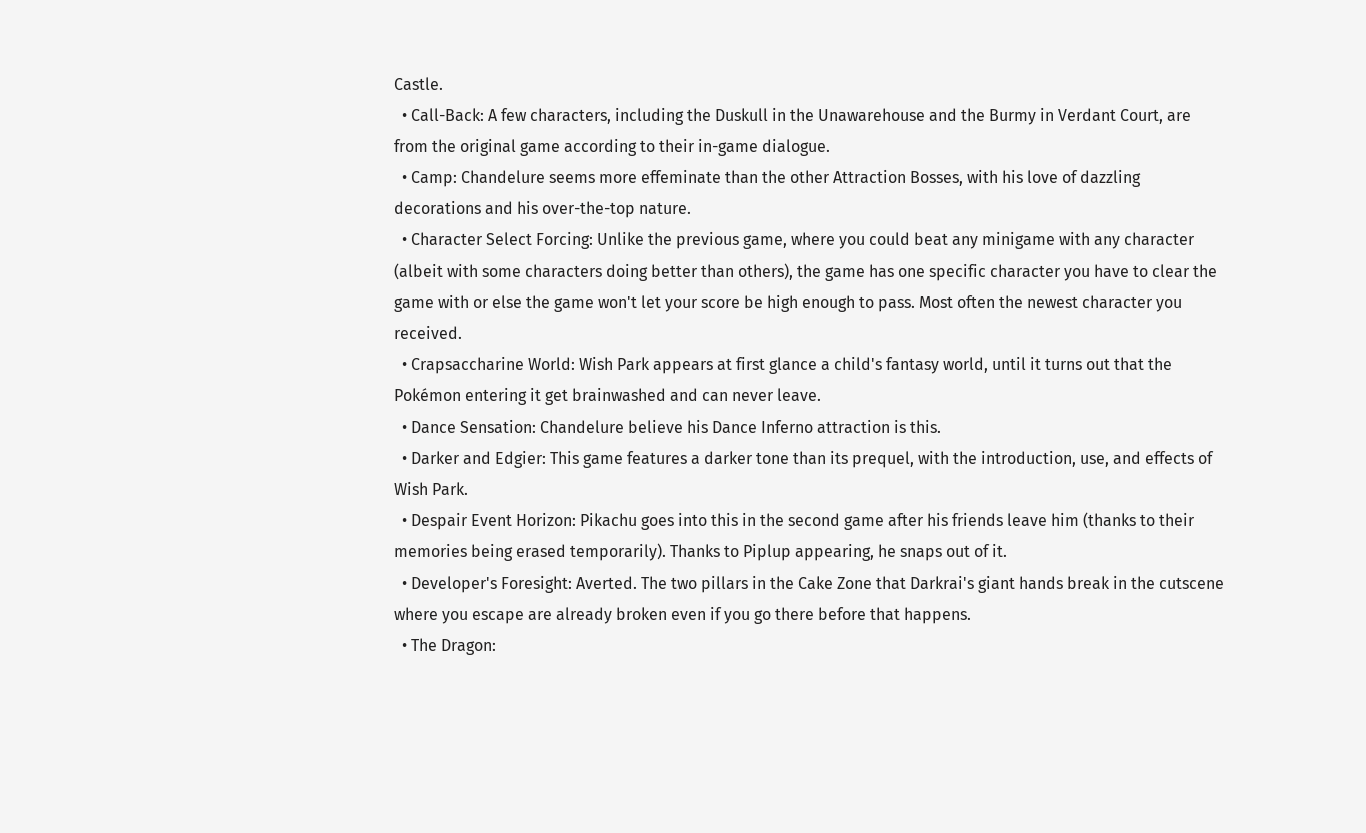Castle.
  • Call-Back: A few characters, including the Duskull in the Unawarehouse and the Burmy in Verdant Court, are from the original game according to their in-game dialogue.
  • Camp: Chandelure seems more effeminate than the other Attraction Bosses, with his love of dazzling decorations and his over-the-top nature.
  • Character Select Forcing: Unlike the previous game, where you could beat any minigame with any character (albeit with some characters doing better than others), the game has one specific character you have to clear the game with or else the game won't let your score be high enough to pass. Most often the newest character you received.
  • Crapsaccharine World: Wish Park appears at first glance a child's fantasy world, until it turns out that the Pokémon entering it get brainwashed and can never leave.
  • Dance Sensation: Chandelure believe his Dance Inferno attraction is this.
  • Darker and Edgier: This game features a darker tone than its prequel, with the introduction, use, and effects of Wish Park.
  • Despair Event Horizon: Pikachu goes into this in the second game after his friends leave him (thanks to their memories being erased temporarily). Thanks to Piplup appearing, he snaps out of it.
  • Developer's Foresight: Averted. The two pillars in the Cake Zone that Darkrai's giant hands break in the cutscene where you escape are already broken even if you go there before that happens.
  • The Dragon: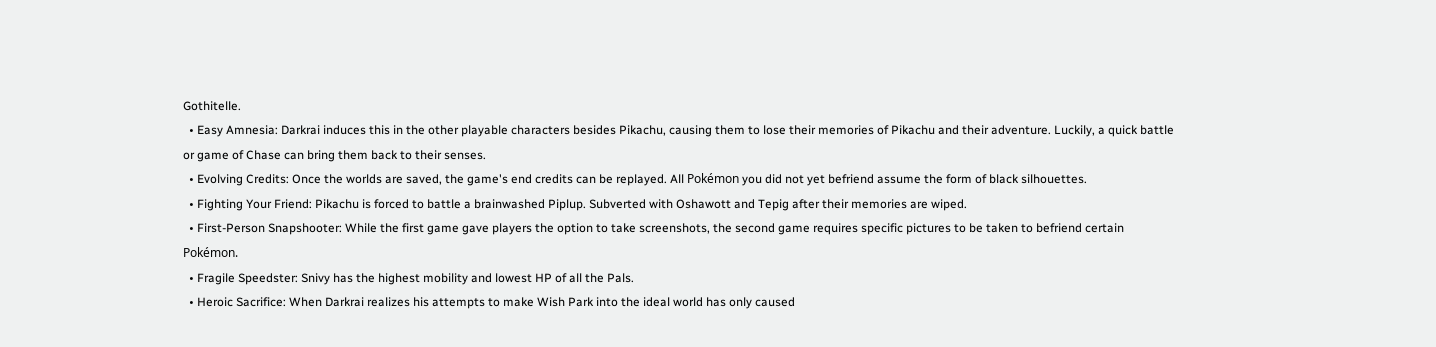Gothitelle.
  • Easy Amnesia: Darkrai induces this in the other playable characters besides Pikachu, causing them to lose their memories of Pikachu and their adventure. Luckily, a quick battle or game of Chase can bring them back to their senses.
  • Evolving Credits: Once the worlds are saved, the game's end credits can be replayed. All Pokémon you did not yet befriend assume the form of black silhouettes.
  • Fighting Your Friend: Pikachu is forced to battle a brainwashed Piplup. Subverted with Oshawott and Tepig after their memories are wiped.
  • First-Person Snapshooter: While the first game gave players the option to take screenshots, the second game requires specific pictures to be taken to befriend certain Pokémon.
  • Fragile Speedster: Snivy has the highest mobility and lowest HP of all the Pals.
  • Heroic Sacrifice: When Darkrai realizes his attempts to make Wish Park into the ideal world has only caused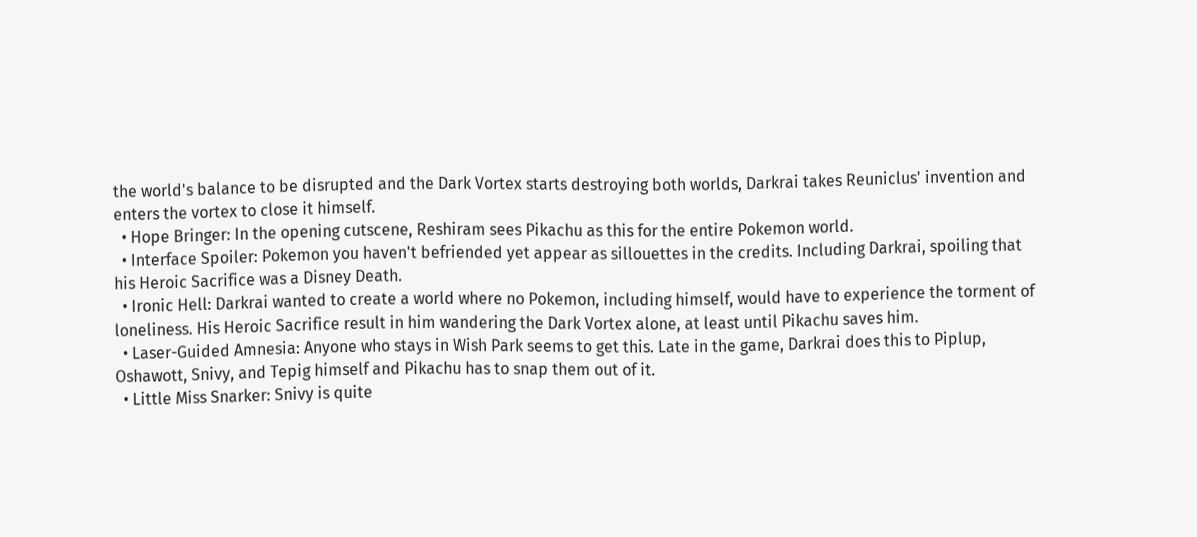the world's balance to be disrupted and the Dark Vortex starts destroying both worlds, Darkrai takes Reuniclus' invention and enters the vortex to close it himself.
  • Hope Bringer: In the opening cutscene, Reshiram sees Pikachu as this for the entire Pokemon world.
  • Interface Spoiler: Pokemon you haven't befriended yet appear as sillouettes in the credits. Including Darkrai, spoiling that his Heroic Sacrifice was a Disney Death.
  • Ironic Hell: Darkrai wanted to create a world where no Pokemon, including himself, would have to experience the torment of loneliness. His Heroic Sacrifice result in him wandering the Dark Vortex alone, at least until Pikachu saves him.
  • Laser-Guided Amnesia: Anyone who stays in Wish Park seems to get this. Late in the game, Darkrai does this to Piplup, Oshawott, Snivy, and Tepig himself and Pikachu has to snap them out of it.
  • Little Miss Snarker: Snivy is quite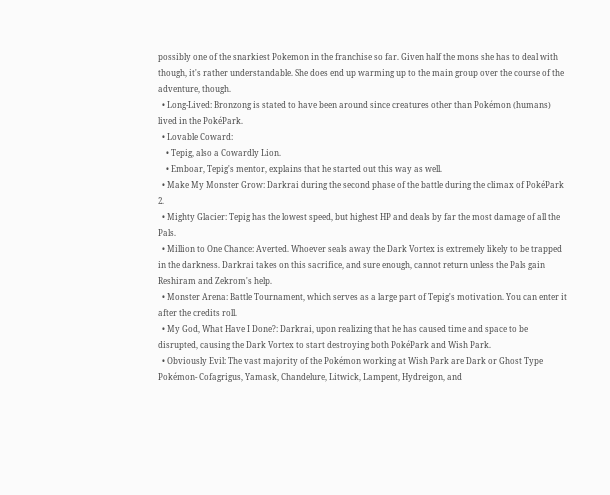possibly one of the snarkiest Pokemon in the franchise so far. Given half the mons she has to deal with though, it's rather understandable. She does end up warming up to the main group over the course of the adventure, though.
  • Long-Lived: Bronzong is stated to have been around since creatures other than Pokémon (humans) lived in the PokéPark.
  • Lovable Coward:
    • Tepig, also a Cowardly Lion.
    • Emboar, Tepig's mentor, explains that he started out this way as well.
  • Make My Monster Grow: Darkrai during the second phase of the battle during the climax of PokéPark 2.
  • Mighty Glacier: Tepig has the lowest speed, but highest HP and deals by far the most damage of all the Pals.
  • Million to One Chance: Averted. Whoever seals away the Dark Vortex is extremely likely to be trapped in the darkness. Darkrai takes on this sacrifice, and sure enough, cannot return unless the Pals gain Reshiram and Zekrom's help.
  • Monster Arena: Battle Tournament, which serves as a large part of Tepig's motivation. You can enter it after the credits roll.
  • My God, What Have I Done?: Darkrai, upon realizing that he has caused time and space to be disrupted, causing the Dark Vortex to start destroying both PokéPark and Wish Park.
  • Obviously Evil: The vast majority of the Pokémon working at Wish Park are Dark or Ghost Type Pokémon- Cofagrigus, Yamask, Chandelure, Litwick, Lampent, Hydreigon, and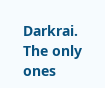Darkrai. The only ones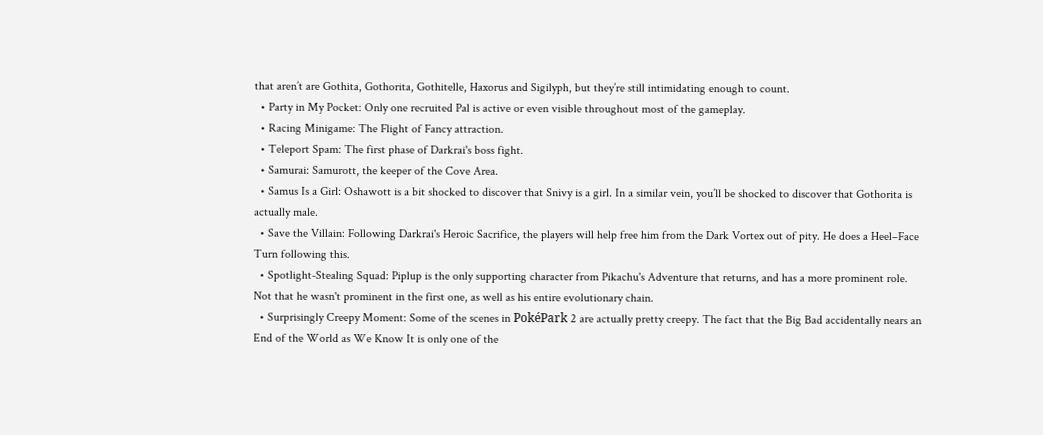that aren’t are Gothita, Gothorita, Gothitelle, Haxorus and Sigilyph, but they’re still intimidating enough to count.
  • Party in My Pocket: Only one recruited Pal is active or even visible throughout most of the gameplay.
  • Racing Minigame: The Flight of Fancy attraction.
  • Teleport Spam: The first phase of Darkrai's boss fight.
  • Samurai: Samurott, the keeper of the Cove Area.
  • Samus Is a Girl: Oshawott is a bit shocked to discover that Snivy is a girl. In a similar vein, you’ll be shocked to discover that Gothorita is actually male.
  • Save the Villain: Following Darkrai's Heroic Sacrifice, the players will help free him from the Dark Vortex out of pity. He does a Heel–Face Turn following this.
  • Spotlight-Stealing Squad: Piplup is the only supporting character from Pikachu's Adventure that returns, and has a more prominent role. Not that he wasn't prominent in the first one, as well as his entire evolutionary chain.
  • Surprisingly Creepy Moment: Some of the scenes in PokéPark 2 are actually pretty creepy. The fact that the Big Bad accidentally nears an End of the World as We Know It is only one of the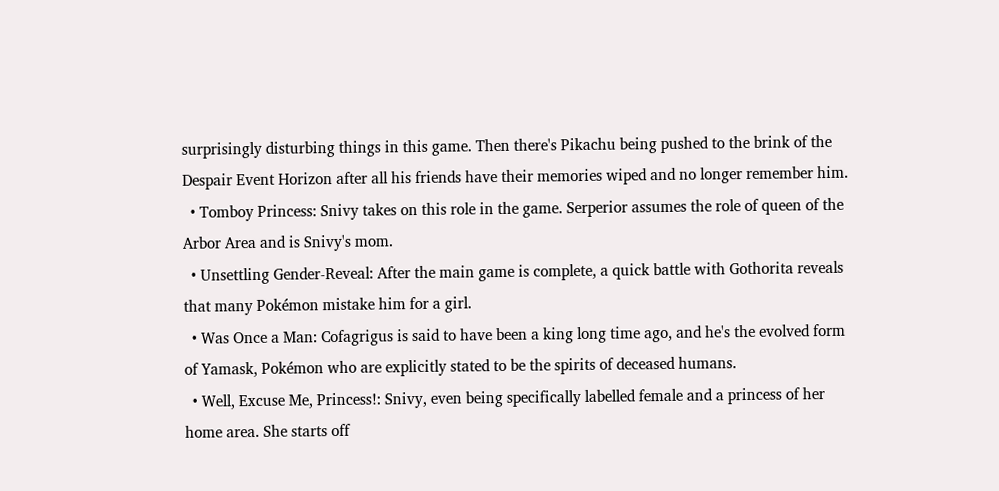surprisingly disturbing things in this game. Then there's Pikachu being pushed to the brink of the Despair Event Horizon after all his friends have their memories wiped and no longer remember him.
  • Tomboy Princess: Snivy takes on this role in the game. Serperior assumes the role of queen of the Arbor Area and is Snivy's mom.
  • Unsettling Gender-Reveal: After the main game is complete, a quick battle with Gothorita reveals that many Pokémon mistake him for a girl.
  • Was Once a Man: Cofagrigus is said to have been a king long time ago, and he's the evolved form of Yamask, Pokémon who are explicitly stated to be the spirits of deceased humans.
  • Well, Excuse Me, Princess!: Snivy, even being specifically labelled female and a princess of her home area. She starts off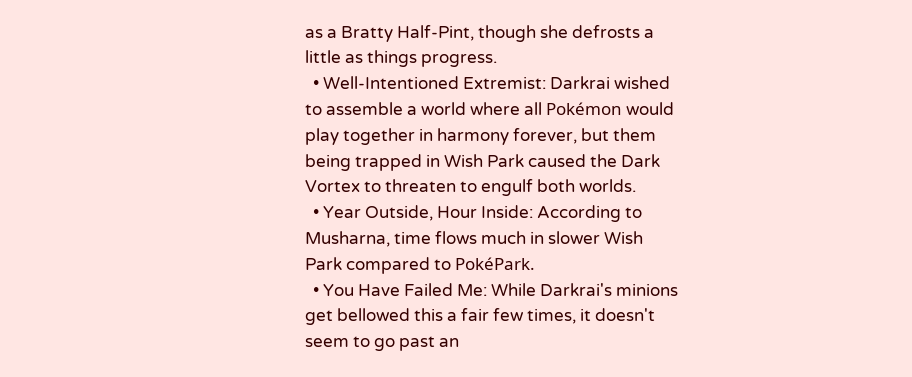as a Bratty Half-Pint, though she defrosts a little as things progress.
  • Well-Intentioned Extremist: Darkrai wished to assemble a world where all Pokémon would play together in harmony forever, but them being trapped in Wish Park caused the Dark Vortex to threaten to engulf both worlds.
  • Year Outside, Hour Inside: According to Musharna, time flows much in slower Wish Park compared to PokéPark.
  • You Have Failed Me: While Darkrai's minions get bellowed this a fair few times, it doesn't seem to go past an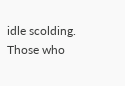idle scolding. Those who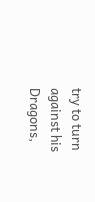try to turn against his Dragons,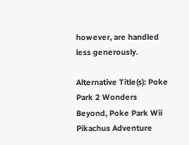however, are handled less generously.

Alternative Title(s): Poke Park 2 Wonders Beyond, Poke Park Wii Pikachus Adventure